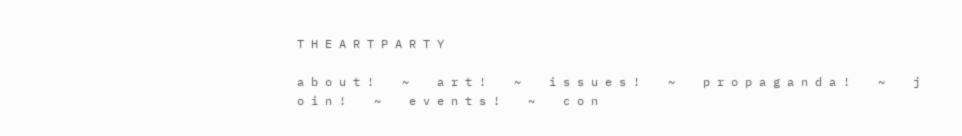T H E A R T P A R T Y

a b o u t !    ~    a r t !    ~    i s s u e s !    ~    p r o p a g a n d a !    ~    j o i n !    ~    e v e n t s !    ~    c o n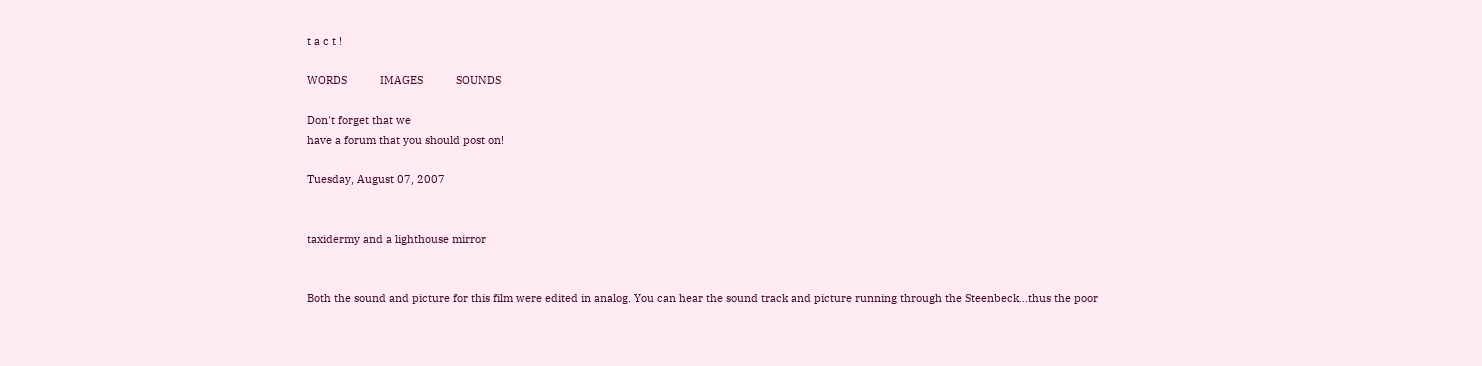t a c t !

WORDS           IMAGES           SOUNDS

Don't forget that we
have a forum that you should post on!

Tuesday, August 07, 2007


taxidermy and a lighthouse mirror


Both the sound and picture for this film were edited in analog. You can hear the sound track and picture running through the Steenbeck...thus the poor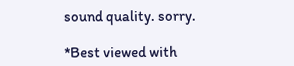sound quality. sorry.

*Best viewed with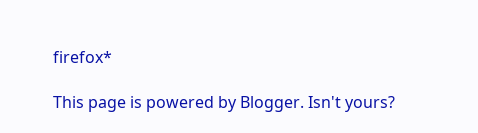firefox*

This page is powered by Blogger. Isn't yours?